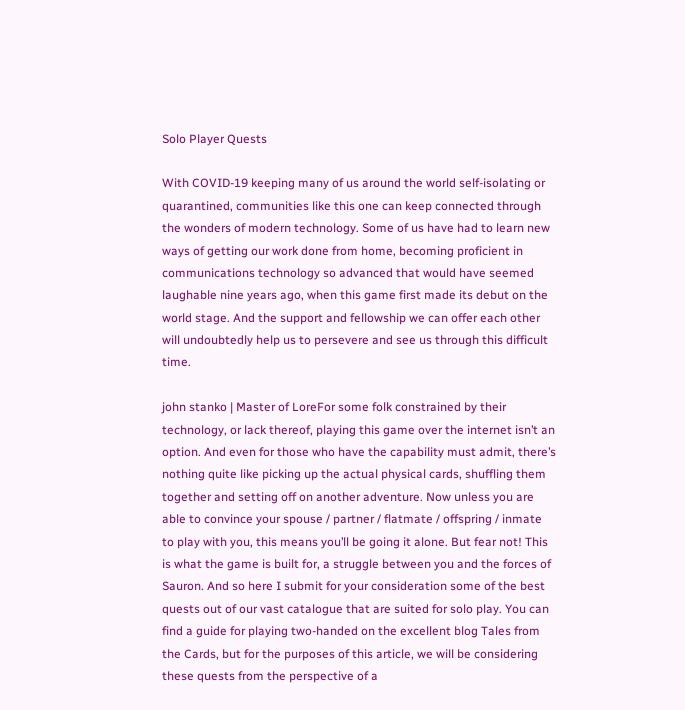Solo Player Quests

With COVID-19 keeping many of us around the world self-isolating or quarantined, communities like this one can keep connected through the wonders of modern technology. Some of us have had to learn new ways of getting our work done from home, becoming proficient in communications technology so advanced that would have seemed laughable nine years ago, when this game first made its debut on the world stage. And the support and fellowship we can offer each other will undoubtedly help us to persevere and see us through this difficult time.

john stanko | Master of LoreFor some folk constrained by their technology, or lack thereof, playing this game over the internet isn’t an option. And even for those who have the capability must admit, there’s nothing quite like picking up the actual physical cards, shuffling them together and setting off on another adventure. Now unless you are able to convince your spouse / partner / flatmate / offspring / inmate to play with you, this means you’ll be going it alone. But fear not! This is what the game is built for, a struggle between you and the forces of Sauron. And so here I submit for your consideration some of the best quests out of our vast catalogue that are suited for solo play. You can find a guide for playing two-handed on the excellent blog Tales from the Cards, but for the purposes of this article, we will be considering these quests from the perspective of a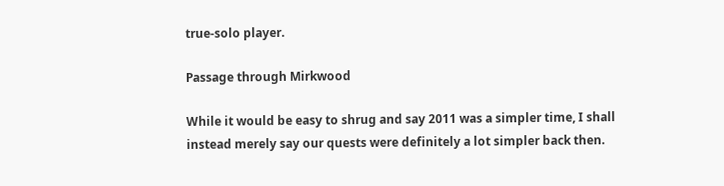true-solo player.

Passage through Mirkwood

While it would be easy to shrug and say 2011 was a simpler time, I shall instead merely say our quests were definitely a lot simpler back then.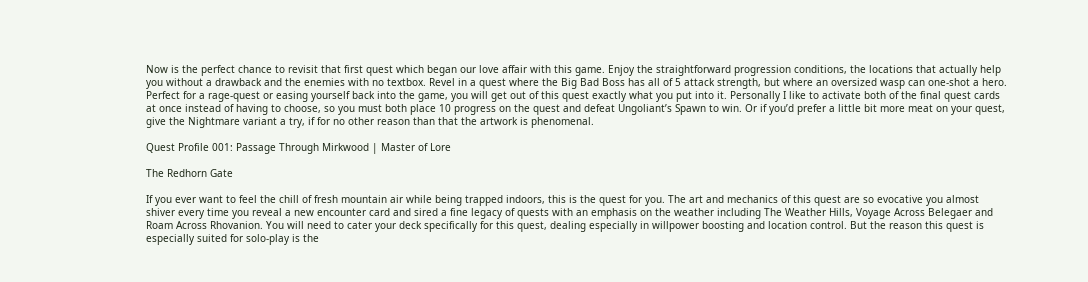Now is the perfect chance to revisit that first quest which began our love affair with this game. Enjoy the straightforward progression conditions, the locations that actually help you without a drawback and the enemies with no textbox. Revel in a quest where the Big Bad Boss has all of 5 attack strength, but where an oversized wasp can one-shot a hero. Perfect for a rage-quest or easing yourself back into the game, you will get out of this quest exactly what you put into it. Personally I like to activate both of the final quest cards at once instead of having to choose, so you must both place 10 progress on the quest and defeat Ungoliant’s Spawn to win. Or if you’d prefer a little bit more meat on your quest, give the Nightmare variant a try, if for no other reason than that the artwork is phenomenal.

Quest Profile 001: Passage Through Mirkwood | Master of Lore

The Redhorn Gate

If you ever want to feel the chill of fresh mountain air while being trapped indoors, this is the quest for you. The art and mechanics of this quest are so evocative you almost shiver every time you reveal a new encounter card and sired a fine legacy of quests with an emphasis on the weather including The Weather Hills, Voyage Across Belegaer and Roam Across Rhovanion. You will need to cater your deck specifically for this quest, dealing especially in willpower boosting and location control. But the reason this quest is especially suited for solo-play is the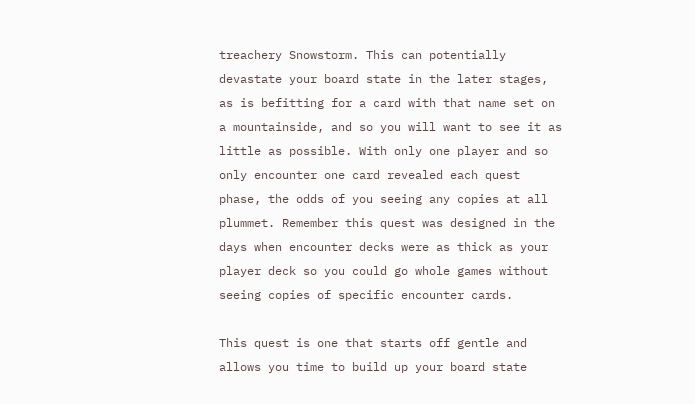treachery Snowstorm. This can potentially devastate your board state in the later stages, as is befitting for a card with that name set on a mountainside, and so you will want to see it as little as possible. With only one player and so only encounter one card revealed each quest phase, the odds of you seeing any copies at all plummet. Remember this quest was designed in the days when encounter decks were as thick as your player deck so you could go whole games without seeing copies of specific encounter cards.

This quest is one that starts off gentle and allows you time to build up your board state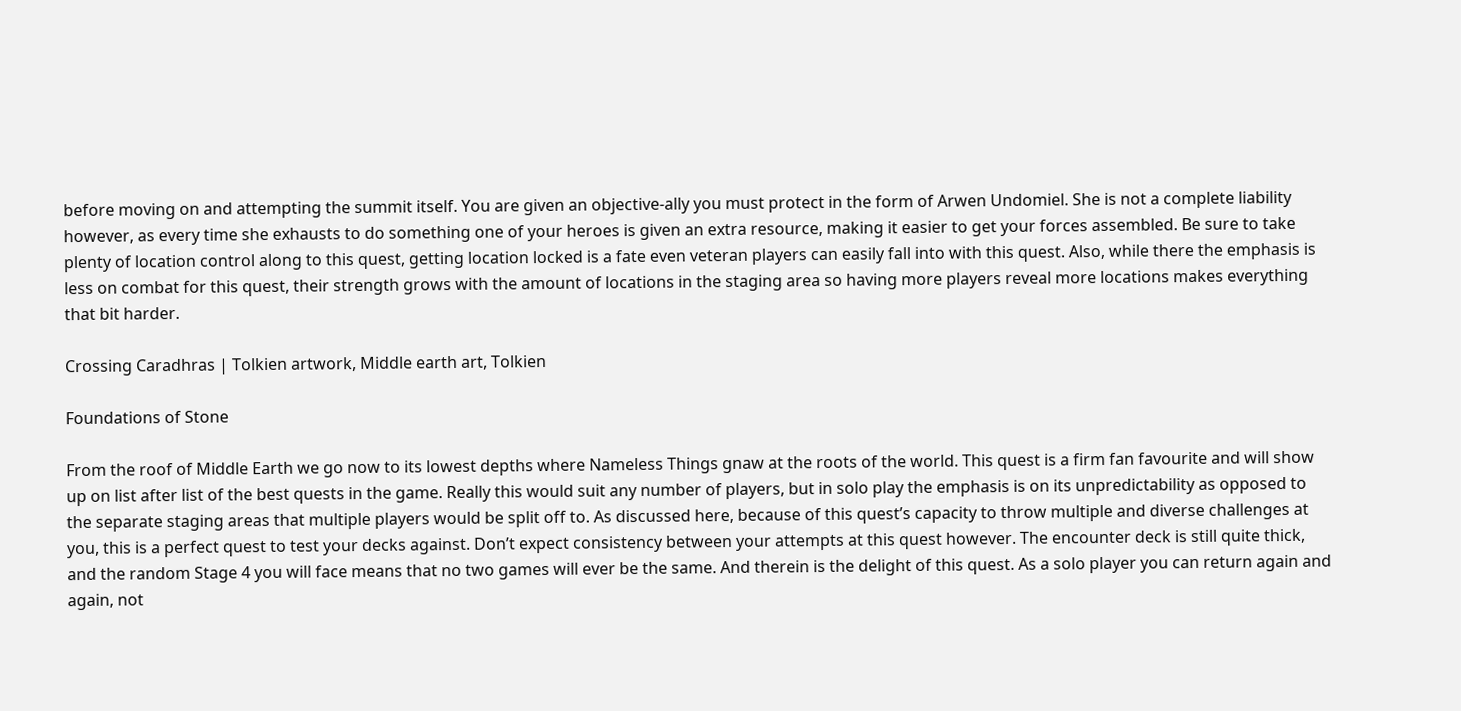before moving on and attempting the summit itself. You are given an objective-ally you must protect in the form of Arwen Undomiel. She is not a complete liability however, as every time she exhausts to do something one of your heroes is given an extra resource, making it easier to get your forces assembled. Be sure to take plenty of location control along to this quest, getting location locked is a fate even veteran players can easily fall into with this quest. Also, while there the emphasis is less on combat for this quest, their strength grows with the amount of locations in the staging area so having more players reveal more locations makes everything that bit harder.

Crossing Caradhras | Tolkien artwork, Middle earth art, Tolkien

Foundations of Stone

From the roof of Middle Earth we go now to its lowest depths where Nameless Things gnaw at the roots of the world. This quest is a firm fan favourite and will show up on list after list of the best quests in the game. Really this would suit any number of players, but in solo play the emphasis is on its unpredictability as opposed to the separate staging areas that multiple players would be split off to. As discussed here, because of this quest’s capacity to throw multiple and diverse challenges at you, this is a perfect quest to test your decks against. Don’t expect consistency between your attempts at this quest however. The encounter deck is still quite thick, and the random Stage 4 you will face means that no two games will ever be the same. And therein is the delight of this quest. As a solo player you can return again and again, not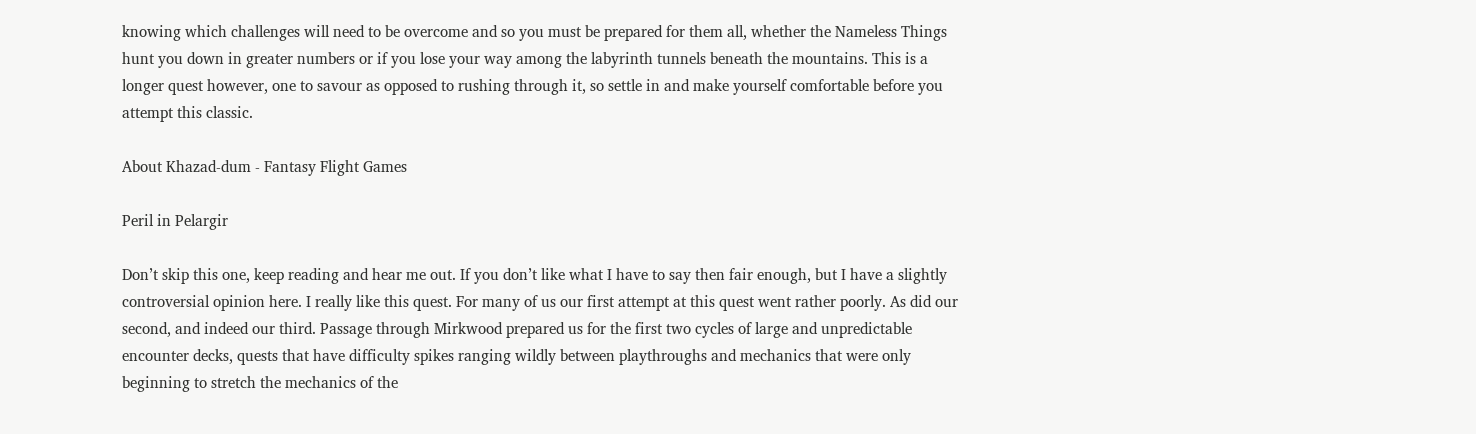knowing which challenges will need to be overcome and so you must be prepared for them all, whether the Nameless Things hunt you down in greater numbers or if you lose your way among the labyrinth tunnels beneath the mountains. This is a longer quest however, one to savour as opposed to rushing through it, so settle in and make yourself comfortable before you attempt this classic.

About Khazad-dum - Fantasy Flight Games

Peril in Pelargir

Don’t skip this one, keep reading and hear me out. If you don’t like what I have to say then fair enough, but I have a slightly controversial opinion here. I really like this quest. For many of us our first attempt at this quest went rather poorly. As did our second, and indeed our third. Passage through Mirkwood prepared us for the first two cycles of large and unpredictable encounter decks, quests that have difficulty spikes ranging wildly between playthroughs and mechanics that were only beginning to stretch the mechanics of the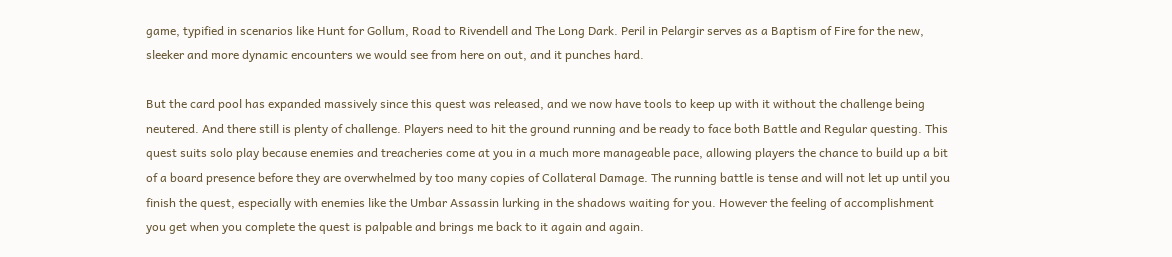game, typified in scenarios like Hunt for Gollum, Road to Rivendell and The Long Dark. Peril in Pelargir serves as a Baptism of Fire for the new, sleeker and more dynamic encounters we would see from here on out, and it punches hard.

But the card pool has expanded massively since this quest was released, and we now have tools to keep up with it without the challenge being neutered. And there still is plenty of challenge. Players need to hit the ground running and be ready to face both Battle and Regular questing. This quest suits solo play because enemies and treacheries come at you in a much more manageable pace, allowing players the chance to build up a bit of a board presence before they are overwhelmed by too many copies of Collateral Damage. The running battle is tense and will not let up until you finish the quest, especially with enemies like the Umbar Assassin lurking in the shadows waiting for you. However the feeling of accomplishment you get when you complete the quest is palpable and brings me back to it again and again.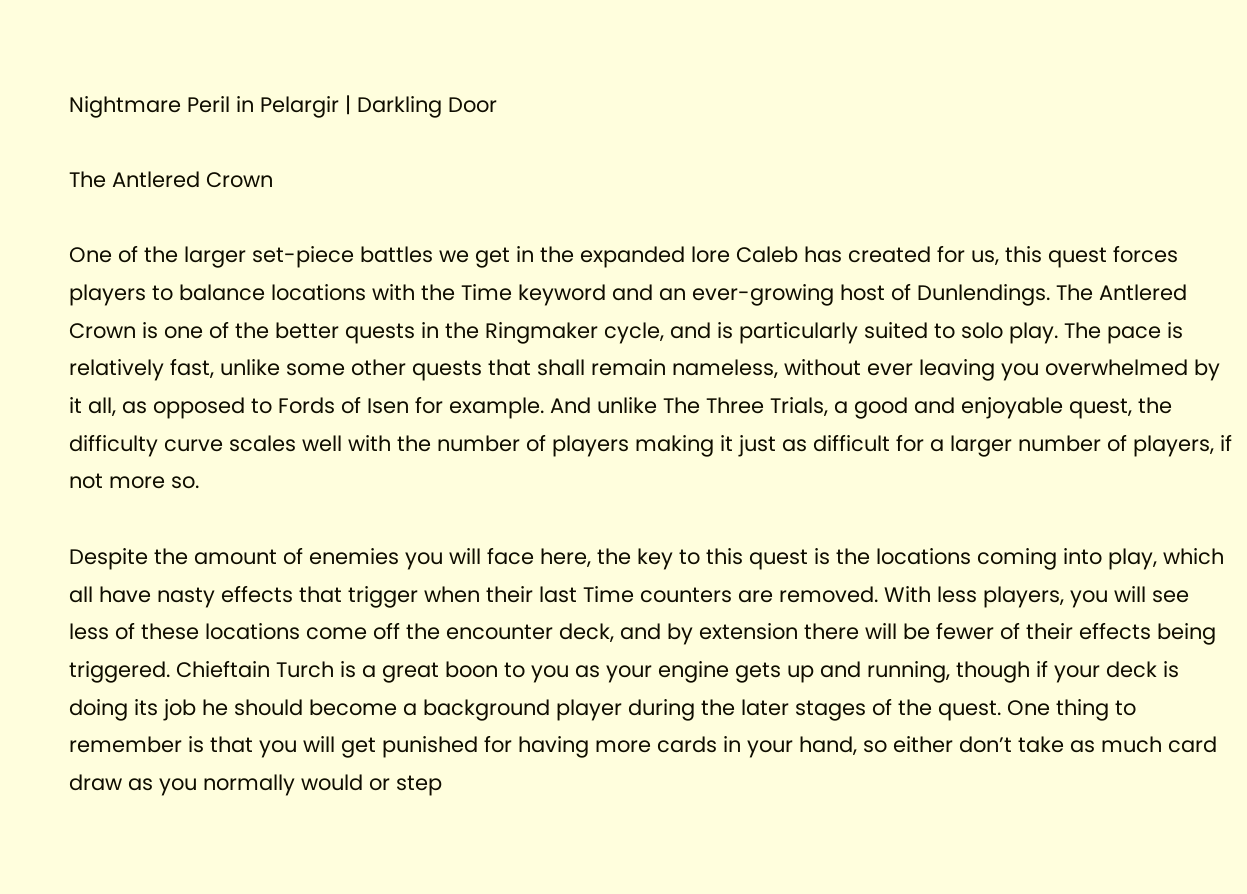Nightmare Peril in Pelargir | Darkling Door

The Antlered Crown

One of the larger set-piece battles we get in the expanded lore Caleb has created for us, this quest forces players to balance locations with the Time keyword and an ever-growing host of Dunlendings. The Antlered Crown is one of the better quests in the Ringmaker cycle, and is particularly suited to solo play. The pace is relatively fast, unlike some other quests that shall remain nameless, without ever leaving you overwhelmed by it all, as opposed to Fords of Isen for example. And unlike The Three Trials, a good and enjoyable quest, the difficulty curve scales well with the number of players making it just as difficult for a larger number of players, if not more so.

Despite the amount of enemies you will face here, the key to this quest is the locations coming into play, which all have nasty effects that trigger when their last Time counters are removed. With less players, you will see less of these locations come off the encounter deck, and by extension there will be fewer of their effects being triggered. Chieftain Turch is a great boon to you as your engine gets up and running, though if your deck is doing its job he should become a background player during the later stages of the quest. One thing to remember is that you will get punished for having more cards in your hand, so either don’t take as much card draw as you normally would or step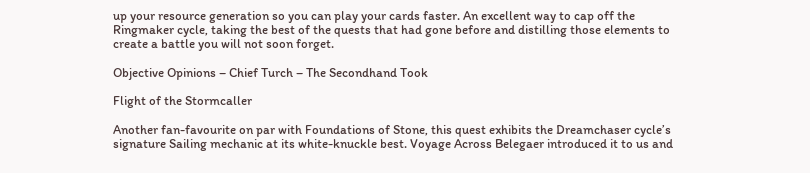up your resource generation so you can play your cards faster. An excellent way to cap off the Ringmaker cycle, taking the best of the quests that had gone before and distilling those elements to create a battle you will not soon forget.

Objective Opinions – Chief Turch – The Secondhand Took

Flight of the Stormcaller

Another fan-favourite on par with Foundations of Stone, this quest exhibits the Dreamchaser cycle’s signature Sailing mechanic at its white-knuckle best. Voyage Across Belegaer introduced it to us and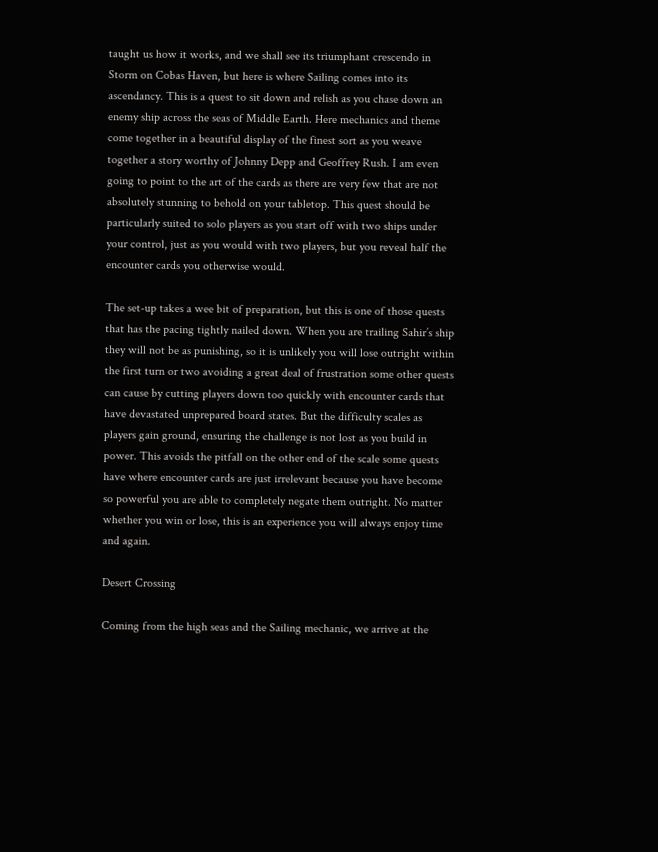taught us how it works, and we shall see its triumphant crescendo in Storm on Cobas Haven, but here is where Sailing comes into its ascendancy. This is a quest to sit down and relish as you chase down an enemy ship across the seas of Middle Earth. Here mechanics and theme come together in a beautiful display of the finest sort as you weave together a story worthy of Johnny Depp and Geoffrey Rush. I am even going to point to the art of the cards as there are very few that are not absolutely stunning to behold on your tabletop. This quest should be particularly suited to solo players as you start off with two ships under your control, just as you would with two players, but you reveal half the encounter cards you otherwise would.

The set-up takes a wee bit of preparation, but this is one of those quests that has the pacing tightly nailed down. When you are trailing Sahir’s ship they will not be as punishing, so it is unlikely you will lose outright within the first turn or two avoiding a great deal of frustration some other quests can cause by cutting players down too quickly with encounter cards that have devastated unprepared board states. But the difficulty scales as players gain ground, ensuring the challenge is not lost as you build in power. This avoids the pitfall on the other end of the scale some quests have where encounter cards are just irrelevant because you have become so powerful you are able to completely negate them outright. No matter whether you win or lose, this is an experience you will always enjoy time and again.

Desert Crossing

Coming from the high seas and the Sailing mechanic, we arrive at the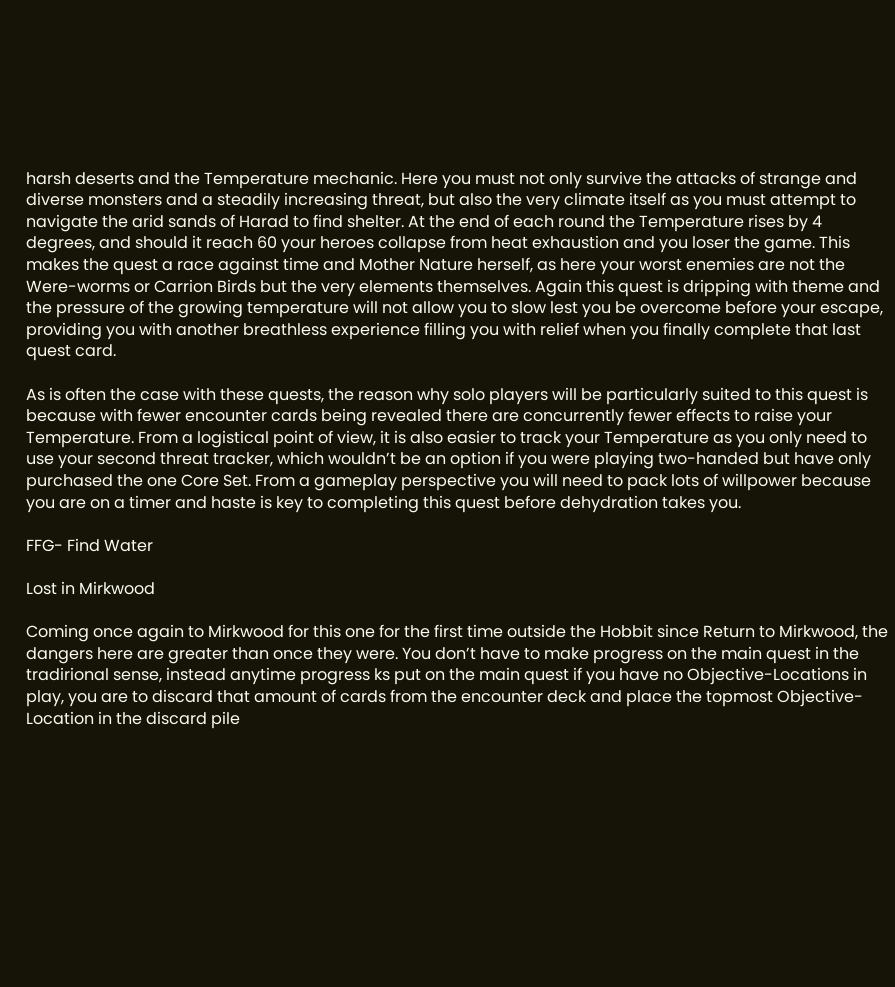harsh deserts and the Temperature mechanic. Here you must not only survive the attacks of strange and diverse monsters and a steadily increasing threat, but also the very climate itself as you must attempt to navigate the arid sands of Harad to find shelter. At the end of each round the Temperature rises by 4 degrees, and should it reach 60 your heroes collapse from heat exhaustion and you loser the game. This makes the quest a race against time and Mother Nature herself, as here your worst enemies are not the Were-worms or Carrion Birds but the very elements themselves. Again this quest is dripping with theme and the pressure of the growing temperature will not allow you to slow lest you be overcome before your escape, providing you with another breathless experience filling you with relief when you finally complete that last quest card.

As is often the case with these quests, the reason why solo players will be particularly suited to this quest is because with fewer encounter cards being revealed there are concurrently fewer effects to raise your Temperature. From a logistical point of view, it is also easier to track your Temperature as you only need to use your second threat tracker, which wouldn’t be an option if you were playing two-handed but have only purchased the one Core Set. From a gameplay perspective you will need to pack lots of willpower because you are on a timer and haste is key to completing this quest before dehydration takes you.

FFG- Find Water

Lost in Mirkwood

Coming once again to Mirkwood for this one for the first time outside the Hobbit since Return to Mirkwood, the dangers here are greater than once they were. You don’t have to make progress on the main quest in the tradirional sense, instead anytime progress ks put on the main quest if you have no Objective-Locations in play, you are to discard that amount of cards from the encounter deck and place the topmost Objective-Location in the discard pile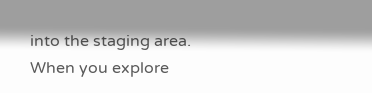into the staging area. When you explore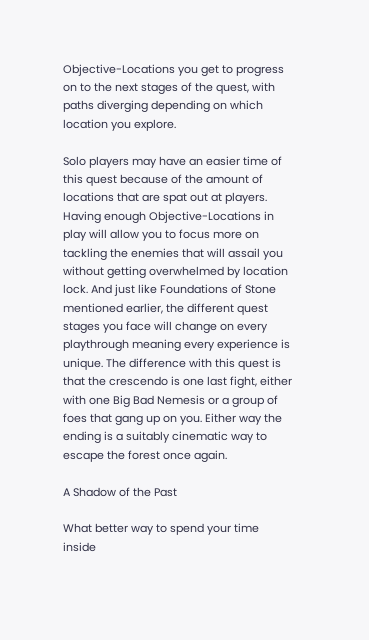Objective-Locations you get to progress on to the next stages of the quest, with paths diverging depending on which location you explore.

Solo players may have an easier time of this quest because of the amount of locations that are spat out at players. Having enough Objective-Locations in play will allow you to focus more on tackling the enemies that will assail you without getting overwhelmed by location lock. And just like Foundations of Stone mentioned earlier, the different quest stages you face will change on every playthrough meaning every experience is unique. The difference with this quest is that the crescendo is one last fight, either with one Big Bad Nemesis or a group of foes that gang up on you. Either way the ending is a suitably cinematic way to escape the forest once again.

A Shadow of the Past

What better way to spend your time inside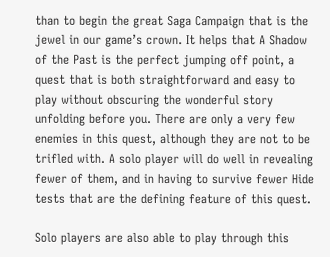than to begin the great Saga Campaign that is the jewel in our game’s crown. It helps that A Shadow of the Past is the perfect jumping off point, a quest that is both straightforward and easy to play without obscuring the wonderful story unfolding before you. There are only a very few enemies in this quest, although they are not to be trifled with. A solo player will do well in revealing fewer of them, and in having to survive fewer Hide tests that are the defining feature of this quest.

Solo players are also able to play through this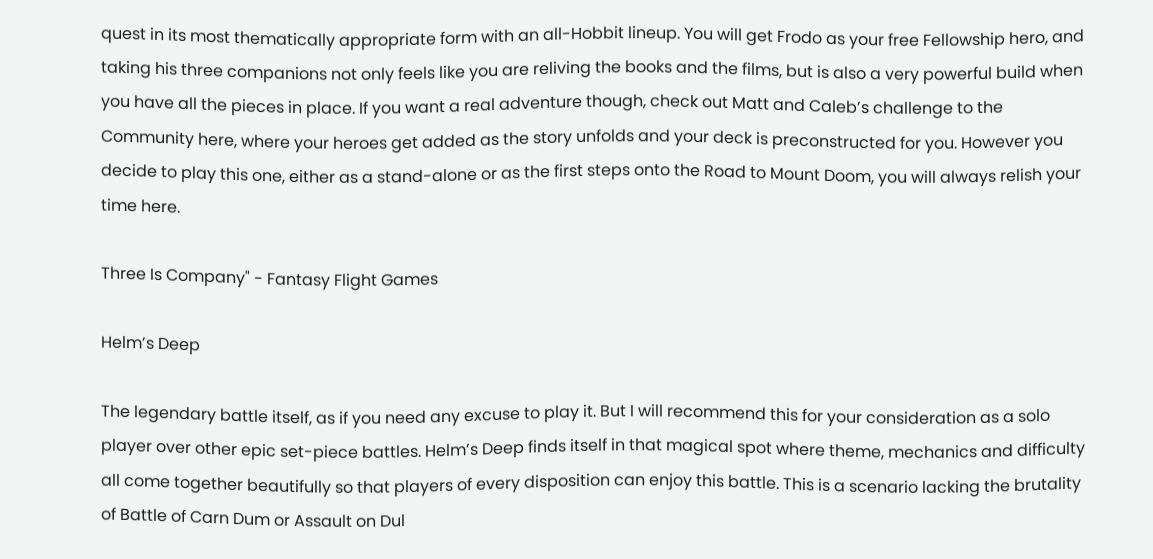quest in its most thematically appropriate form with an all-Hobbit lineup. You will get Frodo as your free Fellowship hero, and taking his three companions not only feels like you are reliving the books and the films, but is also a very powerful build when you have all the pieces in place. If you want a real adventure though, check out Matt and Caleb’s challenge to the Community here, where your heroes get added as the story unfolds and your deck is preconstructed for you. However you decide to play this one, either as a stand-alone or as the first steps onto the Road to Mount Doom, you will always relish your time here.

Three Is Company" - Fantasy Flight Games

Helm’s Deep

The legendary battle itself, as if you need any excuse to play it. But I will recommend this for your consideration as a solo player over other epic set-piece battles. Helm’s Deep finds itself in that magical spot where theme, mechanics and difficulty all come together beautifully so that players of every disposition can enjoy this battle. This is a scenario lacking the brutality of Battle of Carn Dum or Assault on Dul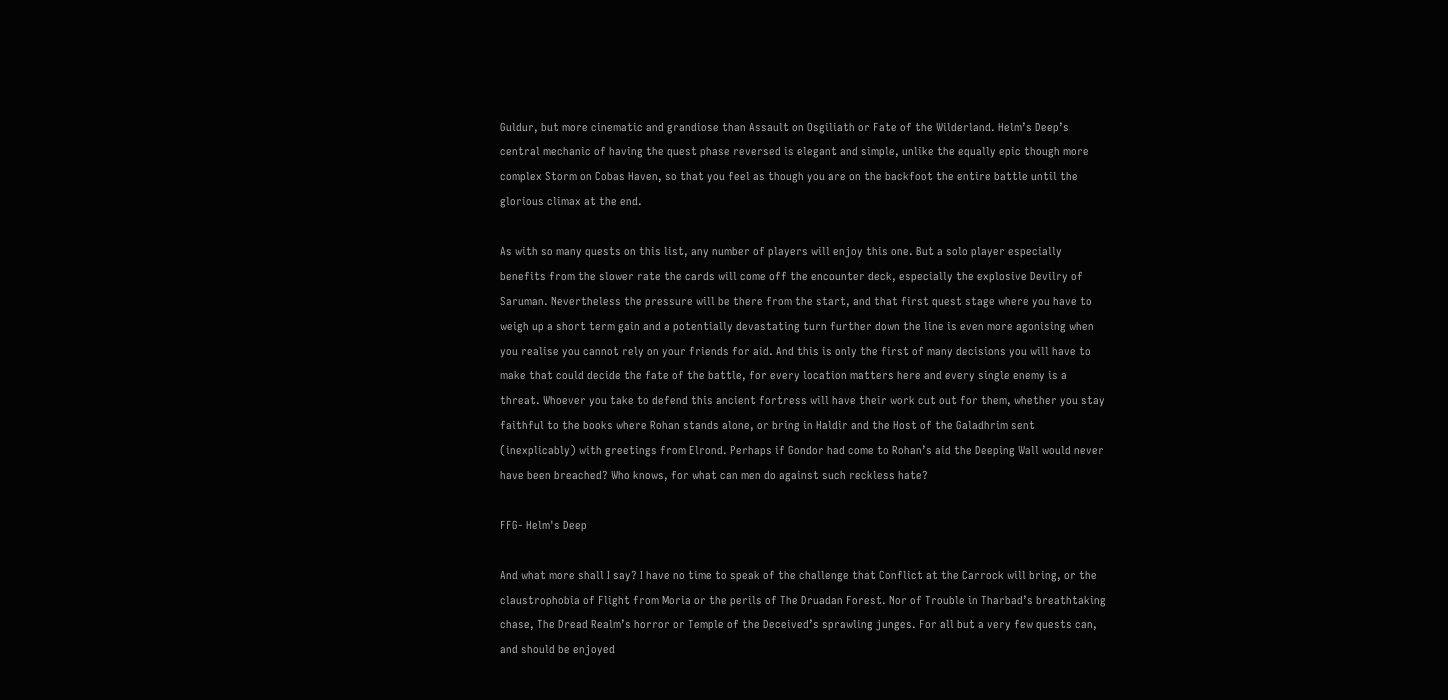Guldur, but more cinematic and grandiose than Assault on Osgiliath or Fate of the Wilderland. Helm’s Deep’s central mechanic of having the quest phase reversed is elegant and simple, unlike the equally epic though more complex Storm on Cobas Haven, so that you feel as though you are on the backfoot the entire battle until the glorious climax at the end.

As with so many quests on this list, any number of players will enjoy this one. But a solo player especially benefits from the slower rate the cards will come off the encounter deck, especially the explosive Devilry of Saruman. Nevertheless the pressure will be there from the start, and that first quest stage where you have to weigh up a short term gain and a potentially devastating turn further down the line is even more agonising when you realise you cannot rely on your friends for aid. And this is only the first of many decisions you will have to make that could decide the fate of the battle, for every location matters here and every single enemy is a threat. Whoever you take to defend this ancient fortress will have their work cut out for them, whether you stay faithful to the books where Rohan stands alone, or bring in Haldir and the Host of the Galadhrim sent (inexplicably) with greetings from Elrond. Perhaps if Gondor had come to Rohan’s aid the Deeping Wall would never have been breached? Who knows, for what can men do against such reckless hate?

FFG- Helm's Deep

And what more shall I say? I have no time to speak of the challenge that Conflict at the Carrock will bring, or the claustrophobia of Flight from Moria or the perils of The Druadan Forest. Nor of Trouble in Tharbad’s breathtaking chase, The Dread Realm’s horror or Temple of the Deceived’s sprawling junges. For all but a very few quests can, and should be enjoyed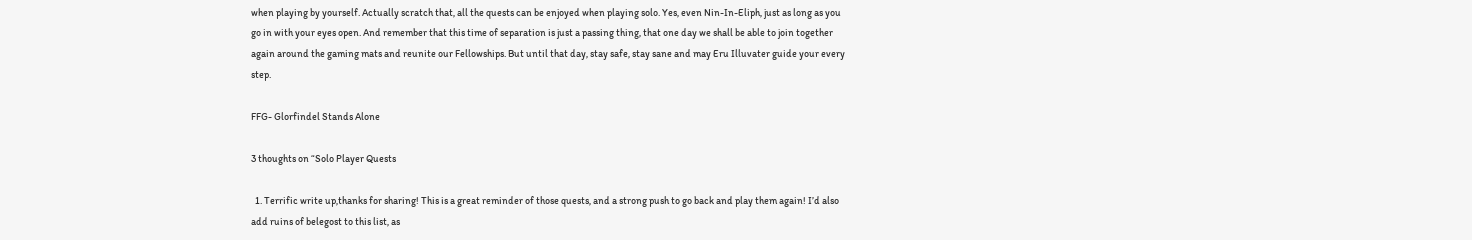when playing by yourself. Actually scratch that, all the quests can be enjoyed when playing solo. Yes, even Nin-In-Eliph, just as long as you go in with your eyes open. And remember that this time of separation is just a passing thing, that one day we shall be able to join together again around the gaming mats and reunite our Fellowships. But until that day, stay safe, stay sane and may Eru Illuvater guide your every step.

FFG- Glorfindel Stands Alone

3 thoughts on “Solo Player Quests

  1. Terrific write up,thanks for sharing! This is a great reminder of those quests, and a strong push to go back and play them again! I’d also add ruins of belegost to this list, as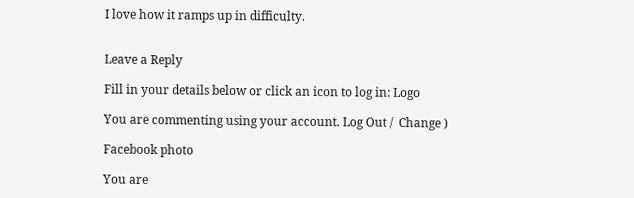I love how it ramps up in difficulty.


Leave a Reply

Fill in your details below or click an icon to log in: Logo

You are commenting using your account. Log Out /  Change )

Facebook photo

You are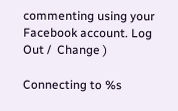commenting using your Facebook account. Log Out /  Change )

Connecting to %s